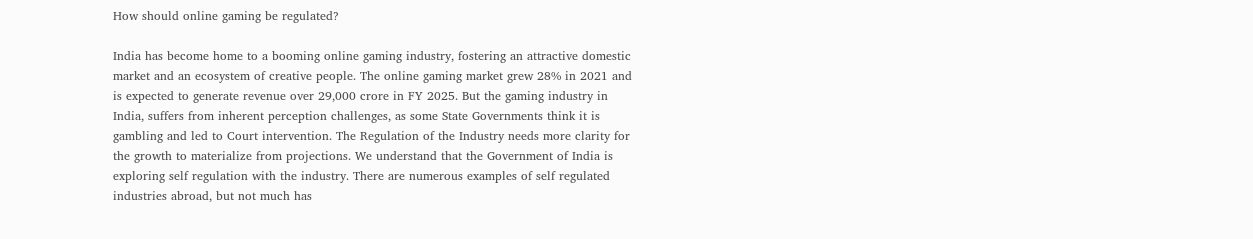How should online gaming be regulated?

India has become home to a booming online gaming industry, fostering an attractive domestic market and an ecosystem of creative people. The online gaming market grew 28% in 2021 and is expected to generate revenue over 29,000 crore in FY 2025. But the gaming industry in India, suffers from inherent perception challenges, as some State Governments think it is gambling and led to Court intervention. The Regulation of the Industry needs more clarity for the growth to materialize from projections. We understand that the Government of India is exploring self regulation with the industry. There are numerous examples of self regulated industries abroad, but not much has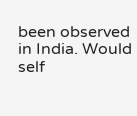been observed in India. Would self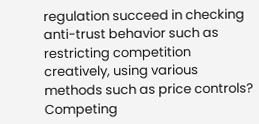regulation succeed in checking anti-trust behavior such as restricting competition creatively, using various methods such as price controls? Competing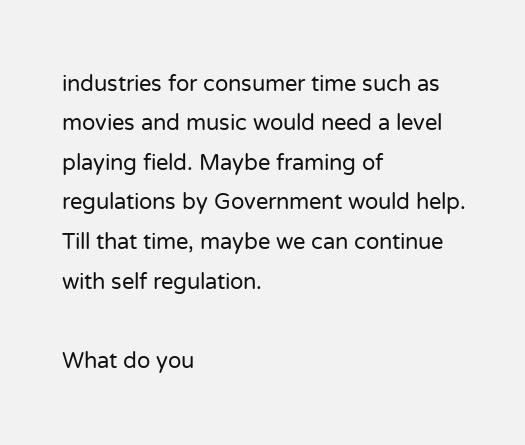industries for consumer time such as movies and music would need a level playing field. Maybe framing of regulations by Government would help. Till that time, maybe we can continue with self regulation.

What do you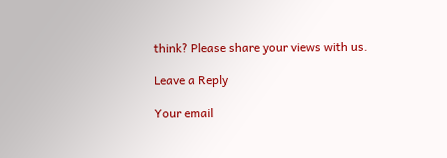think? Please share your views with us.

Leave a Reply

Your email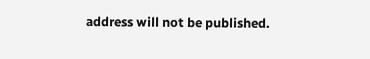address will not be published.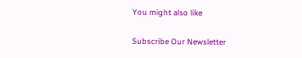You might also like

Subscribe Our Newsletter